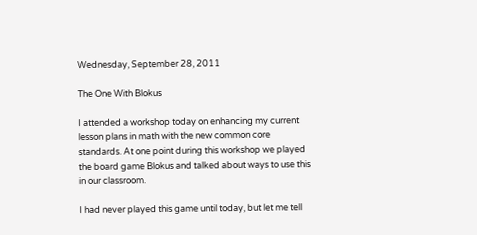Wednesday, September 28, 2011

The One With Blokus

I attended a workshop today on enhancing my current lesson plans in math with the new common core standards. At one point during this workshop we played the board game Blokus and talked about ways to use this in our classroom.

I had never played this game until today, but let me tell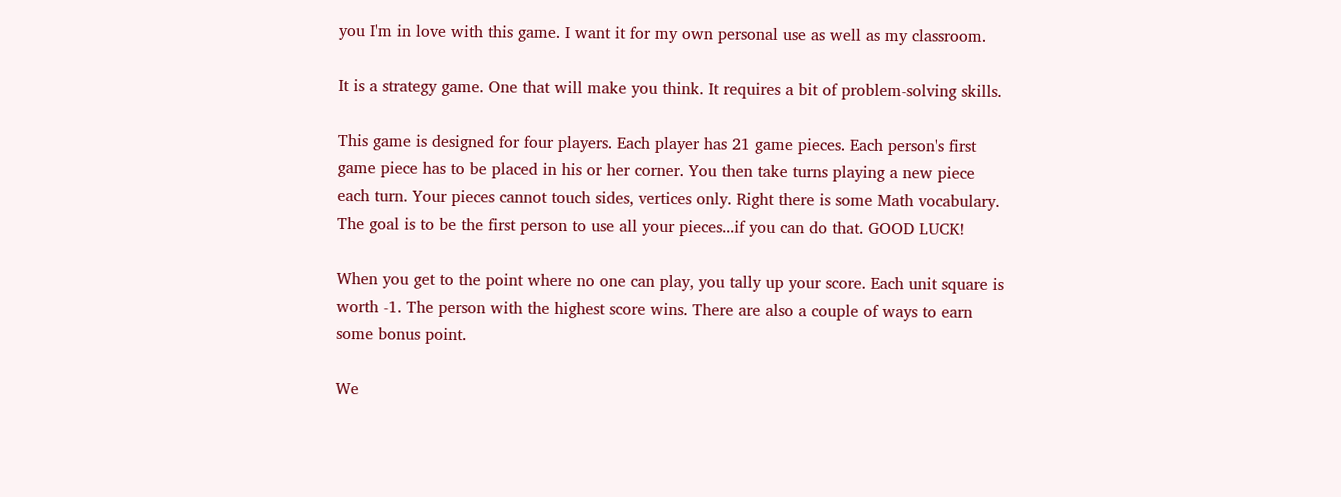you I'm in love with this game. I want it for my own personal use as well as my classroom.

It is a strategy game. One that will make you think. It requires a bit of problem-solving skills.

This game is designed for four players. Each player has 21 game pieces. Each person's first game piece has to be placed in his or her corner. You then take turns playing a new piece each turn. Your pieces cannot touch sides, vertices only. Right there is some Math vocabulary. The goal is to be the first person to use all your pieces...if you can do that. GOOD LUCK!

When you get to the point where no one can play, you tally up your score. Each unit square is worth -1. The person with the highest score wins. There are also a couple of ways to earn some bonus point.

We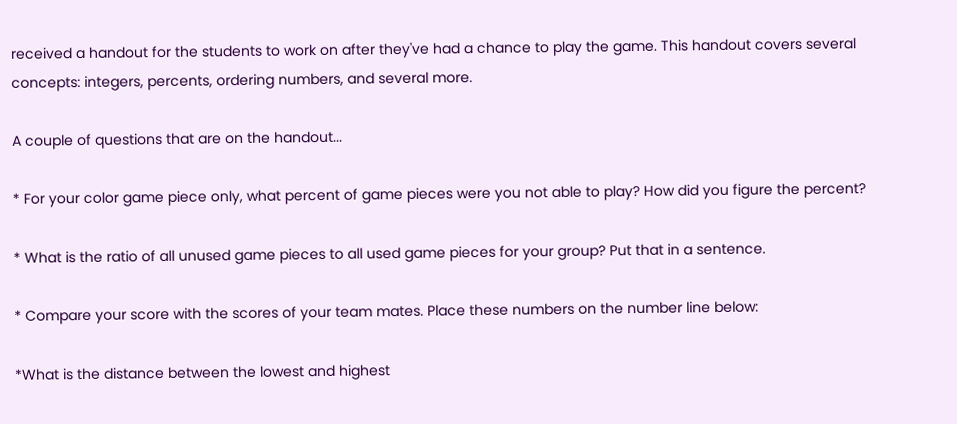received a handout for the students to work on after they've had a chance to play the game. This handout covers several concepts: integers, percents, ordering numbers, and several more.

A couple of questions that are on the handout...

* For your color game piece only, what percent of game pieces were you not able to play? How did you figure the percent?

* What is the ratio of all unused game pieces to all used game pieces for your group? Put that in a sentence.

* Compare your score with the scores of your team mates. Place these numbers on the number line below:

*What is the distance between the lowest and highest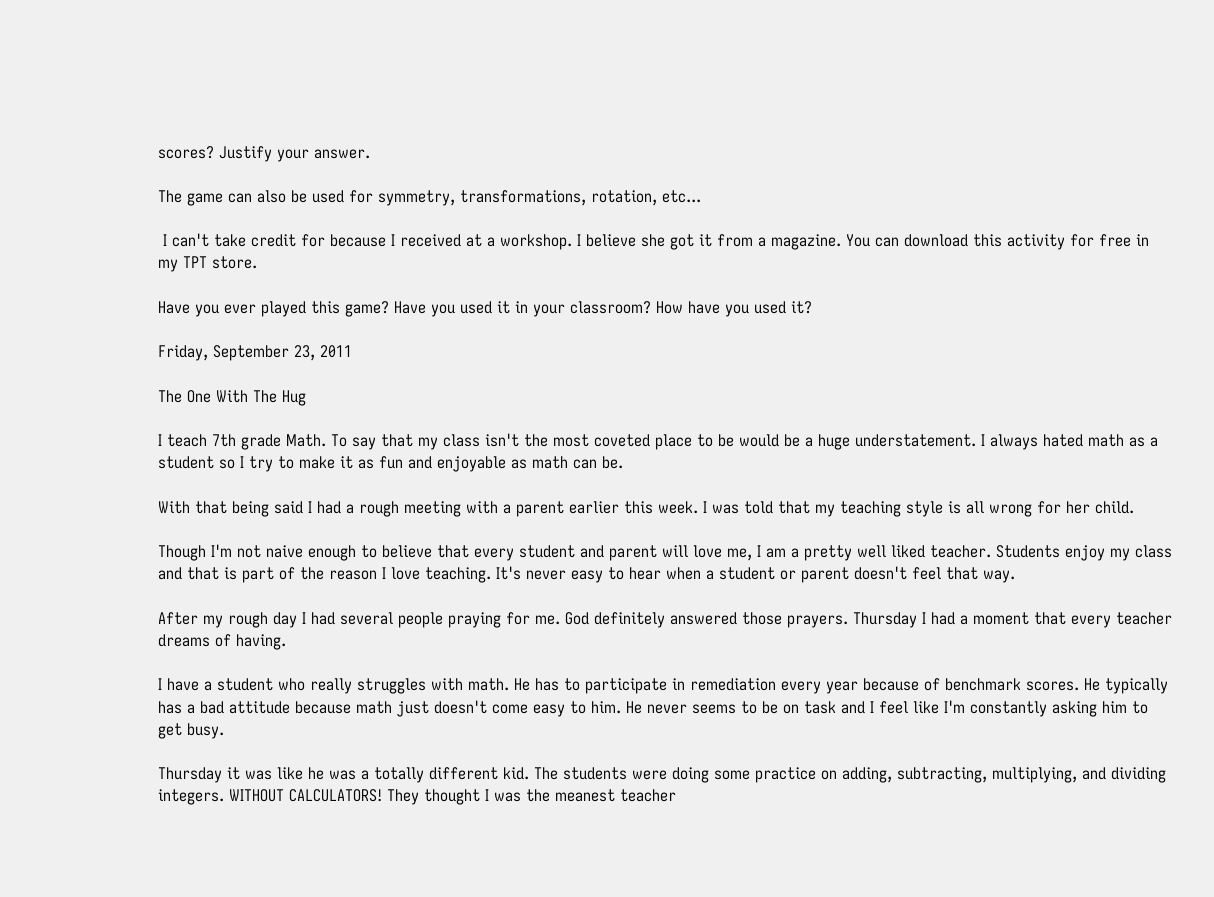scores? Justify your answer.

The game can also be used for symmetry, transformations, rotation, etc...

 I can't take credit for because I received at a workshop. I believe she got it from a magazine. You can download this activity for free in my TPT store.

Have you ever played this game? Have you used it in your classroom? How have you used it?

Friday, September 23, 2011

The One With The Hug

I teach 7th grade Math. To say that my class isn't the most coveted place to be would be a huge understatement. I always hated math as a student so I try to make it as fun and enjoyable as math can be.

With that being said I had a rough meeting with a parent earlier this week. I was told that my teaching style is all wrong for her child.

Though I'm not naive enough to believe that every student and parent will love me, I am a pretty well liked teacher. Students enjoy my class and that is part of the reason I love teaching. It's never easy to hear when a student or parent doesn't feel that way.

After my rough day I had several people praying for me. God definitely answered those prayers. Thursday I had a moment that every teacher dreams of having.

I have a student who really struggles with math. He has to participate in remediation every year because of benchmark scores. He typically has a bad attitude because math just doesn't come easy to him. He never seems to be on task and I feel like I'm constantly asking him to get busy.

Thursday it was like he was a totally different kid. The students were doing some practice on adding, subtracting, multiplying, and dividing integers. WITHOUT CALCULATORS! They thought I was the meanest teacher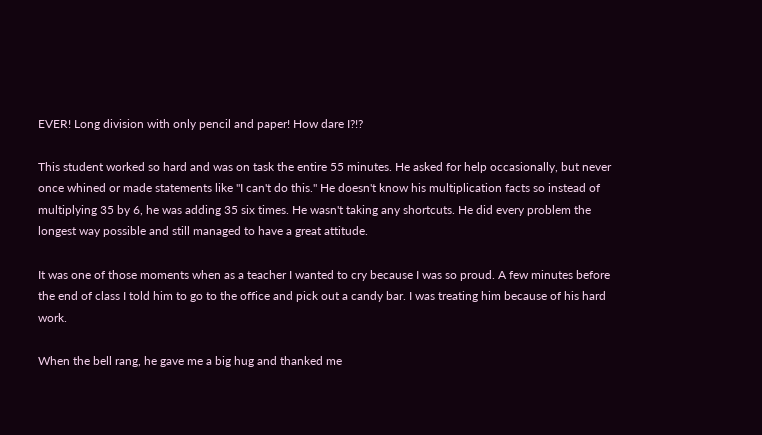EVER! Long division with only pencil and paper! How dare I?!?

This student worked so hard and was on task the entire 55 minutes. He asked for help occasionally, but never once whined or made statements like "I can't do this." He doesn't know his multiplication facts so instead of multiplying 35 by 6, he was adding 35 six times. He wasn't taking any shortcuts. He did every problem the longest way possible and still managed to have a great attitude.

It was one of those moments when as a teacher I wanted to cry because I was so proud. A few minutes before the end of class I told him to go to the office and pick out a candy bar. I was treating him because of his hard work.

When the bell rang, he gave me a big hug and thanked me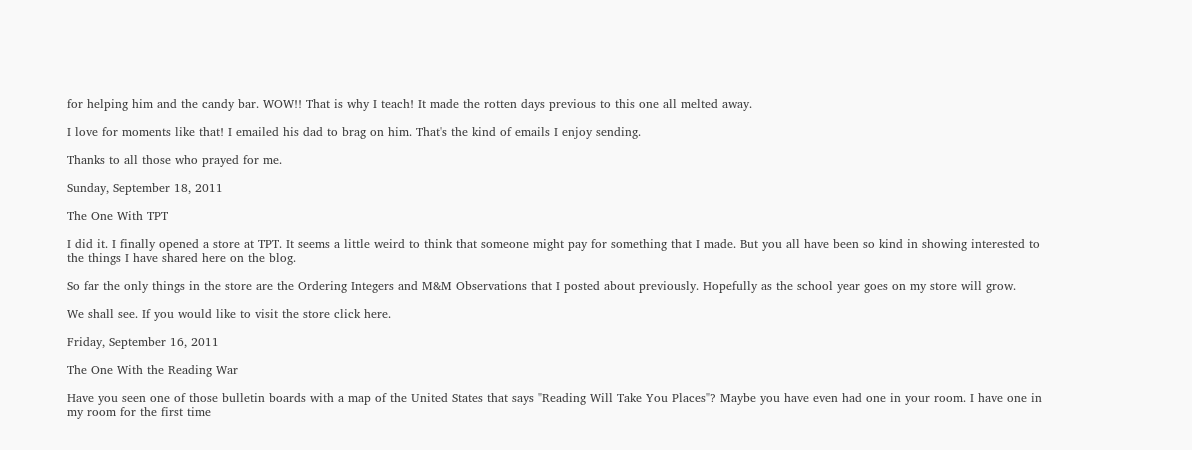for helping him and the candy bar. WOW!! That is why I teach! It made the rotten days previous to this one all melted away.

I love for moments like that! I emailed his dad to brag on him. That's the kind of emails I enjoy sending.

Thanks to all those who prayed for me.

Sunday, September 18, 2011

The One With TPT

I did it. I finally opened a store at TPT. It seems a little weird to think that someone might pay for something that I made. But you all have been so kind in showing interested to the things I have shared here on the blog.

So far the only things in the store are the Ordering Integers and M&M Observations that I posted about previously. Hopefully as the school year goes on my store will grow.

We shall see. If you would like to visit the store click here.

Friday, September 16, 2011

The One With the Reading War

Have you seen one of those bulletin boards with a map of the United States that says "Reading Will Take You Places"? Maybe you have even had one in your room. I have one in my room for the first time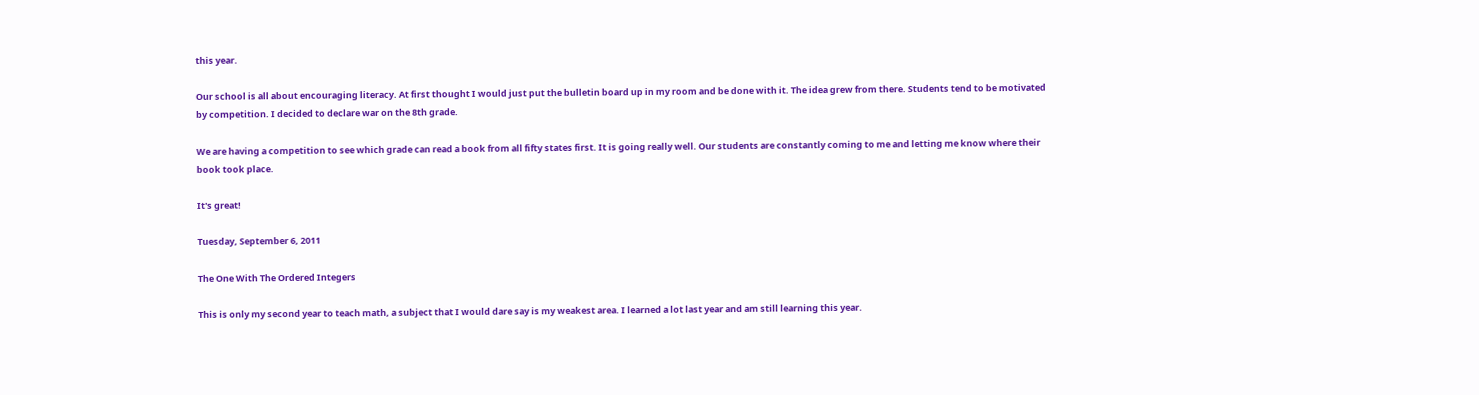this year.

Our school is all about encouraging literacy. At first thought I would just put the bulletin board up in my room and be done with it. The idea grew from there. Students tend to be motivated by competition. I decided to declare war on the 8th grade.

We are having a competition to see which grade can read a book from all fifty states first. It is going really well. Our students are constantly coming to me and letting me know where their book took place.

It's great!

Tuesday, September 6, 2011

The One With The Ordered Integers

This is only my second year to teach math, a subject that I would dare say is my weakest area. I learned a lot last year and am still learning this year.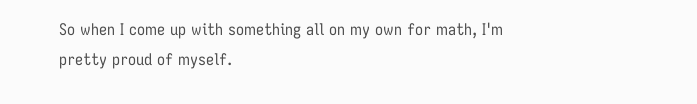So when I come up with something all on my own for math, I'm pretty proud of myself.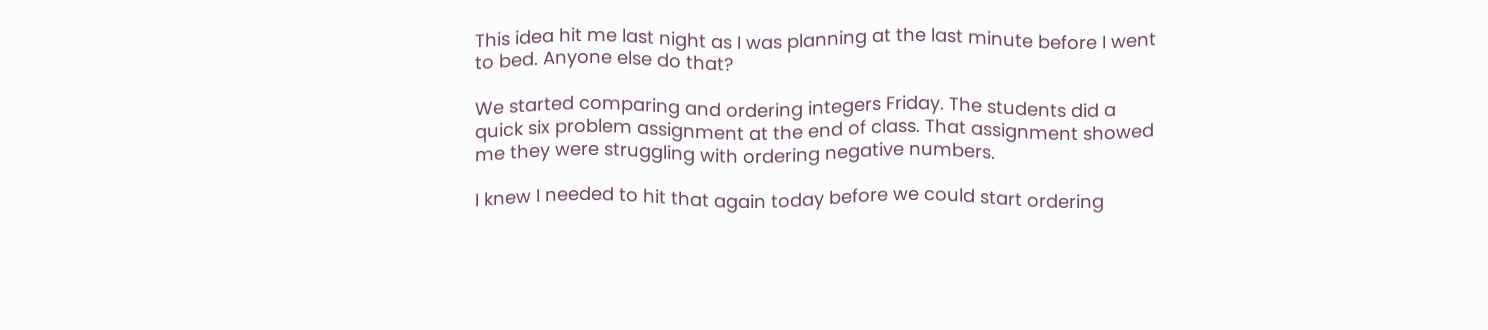This idea hit me last night as I was planning at the last minute before I went to bed. Anyone else do that?

We started comparing and ordering integers Friday. The students did a quick six problem assignment at the end of class. That assignment showed me they were struggling with ordering negative numbers.

I knew I needed to hit that again today before we could start ordering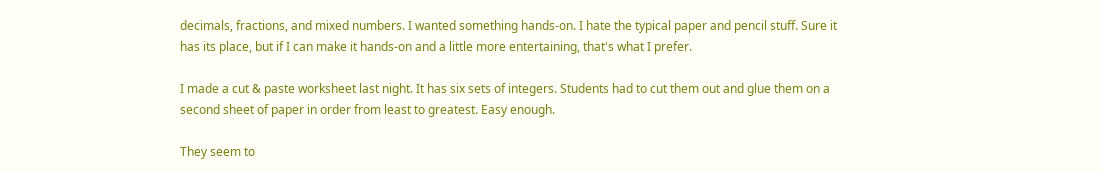decimals, fractions, and mixed numbers. I wanted something hands-on. I hate the typical paper and pencil stuff. Sure it has its place, but if I can make it hands-on and a little more entertaining, that's what I prefer.

I made a cut & paste worksheet last night. It has six sets of integers. Students had to cut them out and glue them on a second sheet of paper in order from least to greatest. Easy enough.

They seem to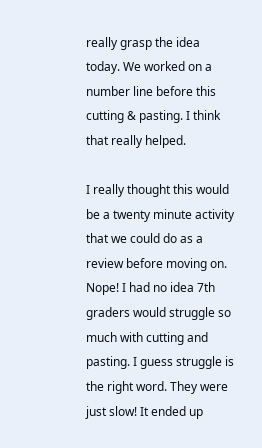really grasp the idea today. We worked on a number line before this cutting & pasting. I think that really helped.

I really thought this would be a twenty minute activity that we could do as a review before moving on. Nope! I had no idea 7th graders would struggle so much with cutting and pasting. I guess struggle is the right word. They were just slow! It ended up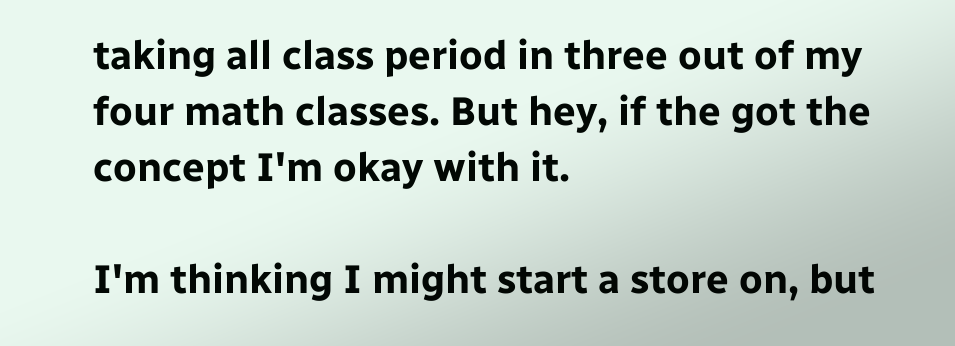taking all class period in three out of my four math classes. But hey, if the got the concept I'm okay with it.

I'm thinking I might start a store on, but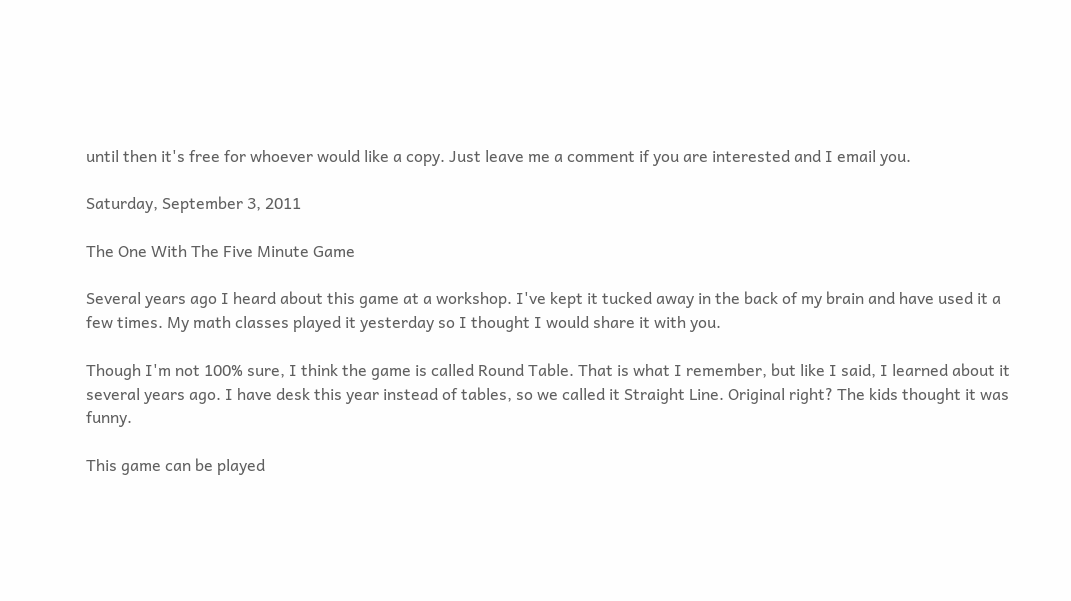until then it's free for whoever would like a copy. Just leave me a comment if you are interested and I email you.

Saturday, September 3, 2011

The One With The Five Minute Game

Several years ago I heard about this game at a workshop. I've kept it tucked away in the back of my brain and have used it a few times. My math classes played it yesterday so I thought I would share it with you.

Though I'm not 100% sure, I think the game is called Round Table. That is what I remember, but like I said, I learned about it several years ago. I have desk this year instead of tables, so we called it Straight Line. Original right? The kids thought it was funny.

This game can be played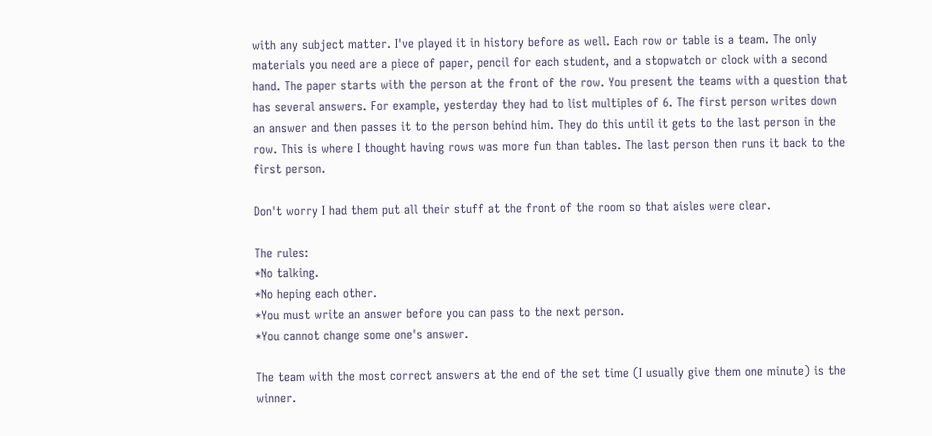with any subject matter. I've played it in history before as well. Each row or table is a team. The only materials you need are a piece of paper, pencil for each student, and a stopwatch or clock with a second hand. The paper starts with the person at the front of the row. You present the teams with a question that has several answers. For example, yesterday they had to list multiples of 6. The first person writes down an answer and then passes it to the person behind him. They do this until it gets to the last person in the row. This is where I thought having rows was more fun than tables. The last person then runs it back to the first person.

Don't worry I had them put all their stuff at the front of the room so that aisles were clear.

The rules:
*No talking.
*No heping each other.
*You must write an answer before you can pass to the next person.
*You cannot change some one's answer.

The team with the most correct answers at the end of the set time (I usually give them one minute) is the winner.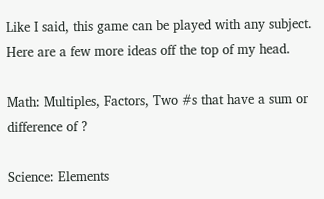Like I said, this game can be played with any subject. Here are a few more ideas off the top of my head.

Math: Multiples, Factors, Two #s that have a sum or difference of ?

Science: Elements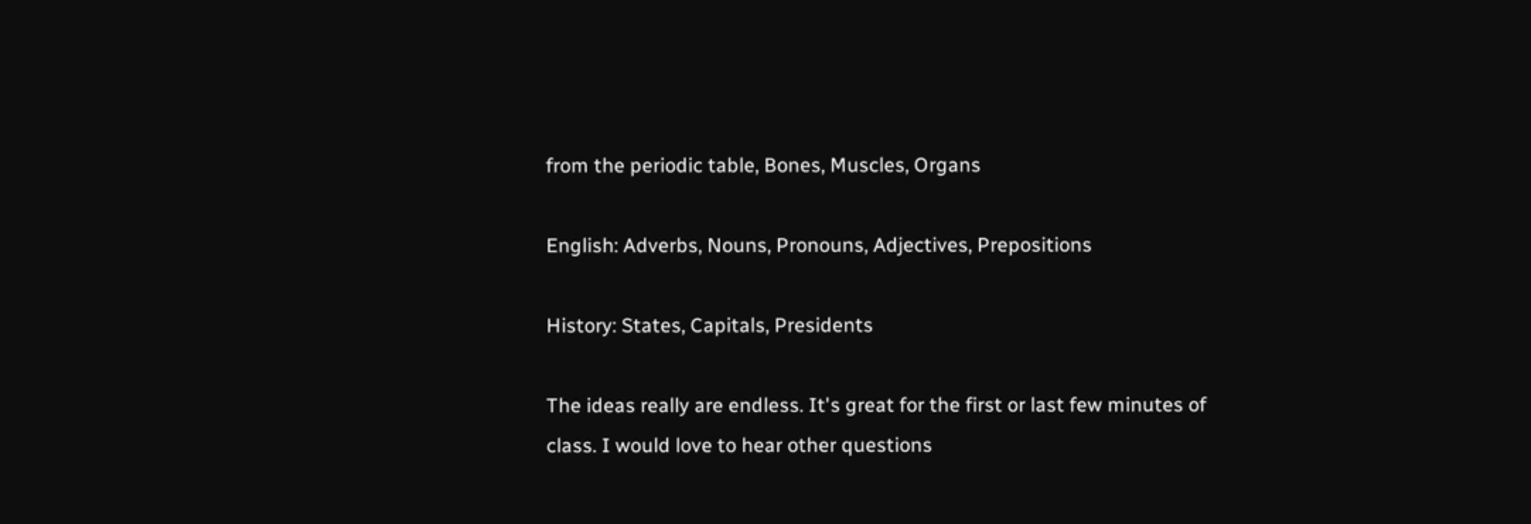from the periodic table, Bones, Muscles, Organs

English: Adverbs, Nouns, Pronouns, Adjectives, Prepositions

History: States, Capitals, Presidents

The ideas really are endless. It's great for the first or last few minutes of class. I would love to hear other questions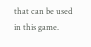that can be used in this game.